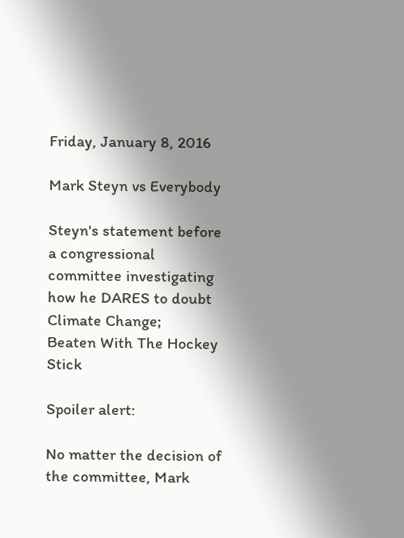Friday, January 8, 2016

Mark Steyn vs Everybody

Steyn's statement before a congressional committee investigating how he DARES to doubt Climate Change;
Beaten With The Hockey Stick

Spoiler alert:

No matter the decision of the committee, Mark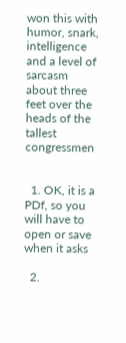won this with humor, snark, intelligence and a level of sarcasm about three feet over the heads of the tallest congressmen


  1. OK, it is a PDf, so you will have to open or save when it asks

  2.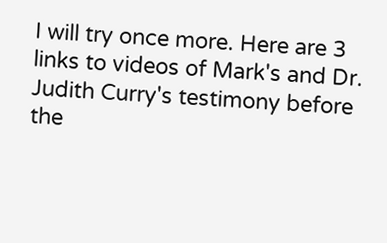I will try once more. Here are 3 links to videos of Mark's and Dr. Judith Curry's testimony before the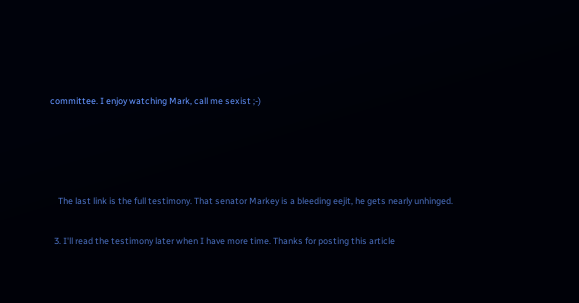committee. I enjoy watching Mark, call me sexist ;-)




    The last link is the full testimony. That senator Markey is a bleeding eejit, he gets nearly unhinged.

  3. I'll read the testimony later when I have more time. Thanks for posting this article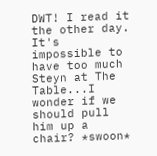DWT! I read it the other day. It's impossible to have too much Steyn at The Table...I wonder if we should pull him up a chair? *swoon*